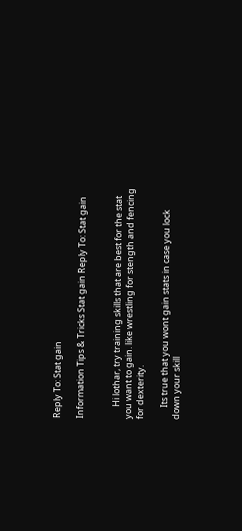Reply To: Stat gain

Information Tips & Tricks Stat gain Reply To: Stat gain


      Hi lothar, try training skills that are best for the stat you want to gain. like wrestling for stength and fencing for dexterity.

      Its true that you wont gain stats in case you lock down your skill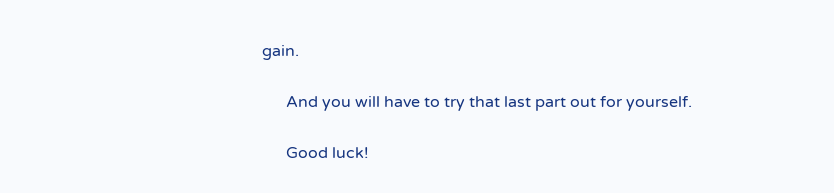gain.

      And you will have to try that last part out for yourself.

      Good luck!